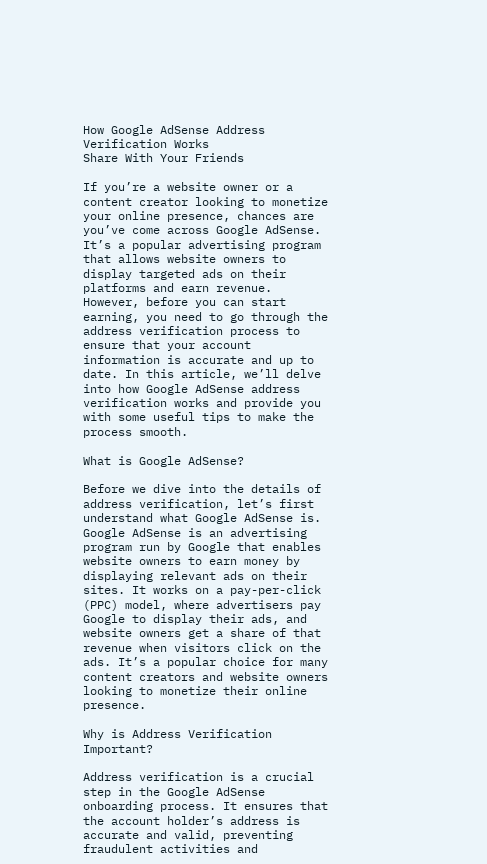How Google AdSense Address Verification Works
Share With Your Friends

If you’re a website owner or a content creator looking to monetize your online presence, chances are you’ve come across Google AdSense. It’s a popular advertising program that allows website owners to display targeted ads on their platforms and earn revenue. However, before you can start earning, you need to go through the address verification process to ensure that your account information is accurate and up to date. In this article, we’ll delve into how Google AdSense address verification works and provide you with some useful tips to make the process smooth.

What is Google AdSense?

Before we dive into the details of address verification, let’s first understand what Google AdSense is. Google AdSense is an advertising program run by Google that enables website owners to earn money by displaying relevant ads on their sites. It works on a pay-per-click (PPC) model, where advertisers pay Google to display their ads, and website owners get a share of that revenue when visitors click on the ads. It’s a popular choice for many content creators and website owners looking to monetize their online presence.

Why is Address Verification Important?

Address verification is a crucial step in the Google AdSense onboarding process. It ensures that the account holder’s address is accurate and valid, preventing fraudulent activities and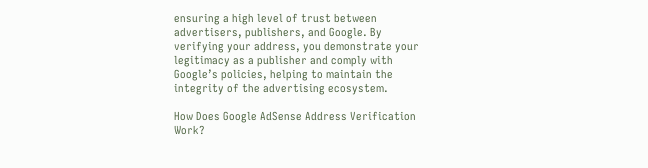ensuring a high level of trust between advertisers, publishers, and Google. By verifying your address, you demonstrate your legitimacy as a publisher and comply with Google’s policies, helping to maintain the integrity of the advertising ecosystem.

How Does Google AdSense Address Verification Work?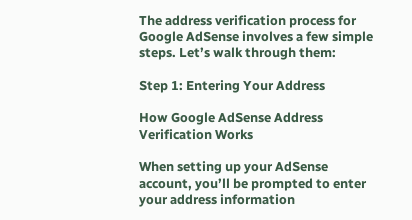The address verification process for Google AdSense involves a few simple steps. Let’s walk through them:

Step 1: Entering Your Address

How Google AdSense Address Verification Works

When setting up your AdSense account, you’ll be prompted to enter your address information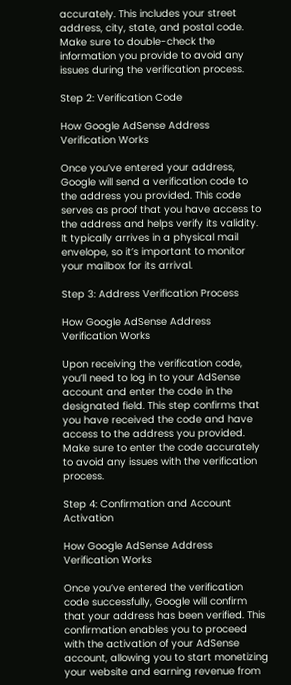accurately. This includes your street address, city, state, and postal code. Make sure to double-check the information you provide to avoid any issues during the verification process.

Step 2: Verification Code

How Google AdSense Address Verification Works

Once you’ve entered your address, Google will send a verification code to the address you provided. This code serves as proof that you have access to the address and helps verify its validity. It typically arrives in a physical mail envelope, so it’s important to monitor your mailbox for its arrival.

Step 3: Address Verification Process

How Google AdSense Address Verification Works

Upon receiving the verification code, you’ll need to log in to your AdSense account and enter the code in the designated field. This step confirms that you have received the code and have access to the address you provided. Make sure to enter the code accurately to avoid any issues with the verification process.

Step 4: Confirmation and Account Activation

How Google AdSense Address Verification Works

Once you’ve entered the verification code successfully, Google will confirm that your address has been verified. This confirmation enables you to proceed with the activation of your AdSense account, allowing you to start monetizing your website and earning revenue from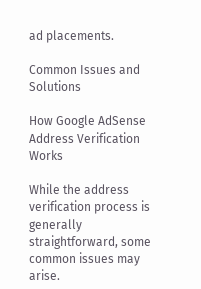ad placements.

Common Issues and Solutions

How Google AdSense Address Verification Works

While the address verification process is generally straightforward, some common issues may arise.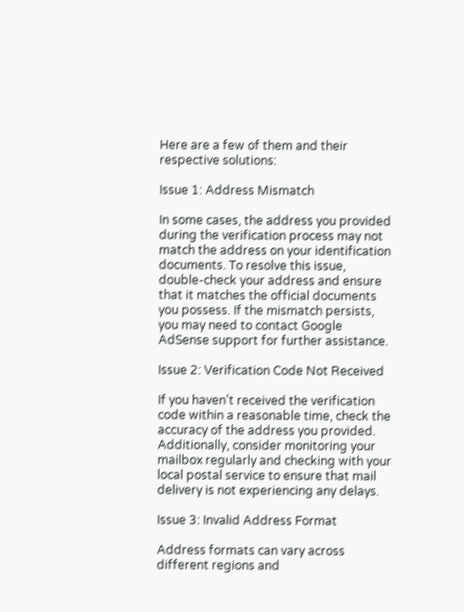Here are a few of them and their respective solutions:

Issue 1: Address Mismatch

In some cases, the address you provided during the verification process may not match the address on your identification documents. To resolve this issue, double-check your address and ensure that it matches the official documents you possess. If the mismatch persists, you may need to contact Google AdSense support for further assistance.

Issue 2: Verification Code Not Received

If you haven’t received the verification code within a reasonable time, check the accuracy of the address you provided. Additionally, consider monitoring your mailbox regularly and checking with your local postal service to ensure that mail delivery is not experiencing any delays.

Issue 3: Invalid Address Format

Address formats can vary across different regions and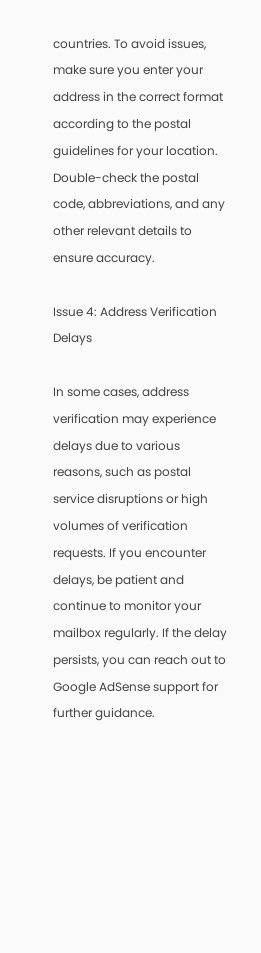countries. To avoid issues, make sure you enter your address in the correct format according to the postal guidelines for your location. Double-check the postal code, abbreviations, and any other relevant details to ensure accuracy.

Issue 4: Address Verification Delays

In some cases, address verification may experience delays due to various reasons, such as postal service disruptions or high volumes of verification requests. If you encounter delays, be patient and continue to monitor your mailbox regularly. If the delay persists, you can reach out to Google AdSense support for further guidance.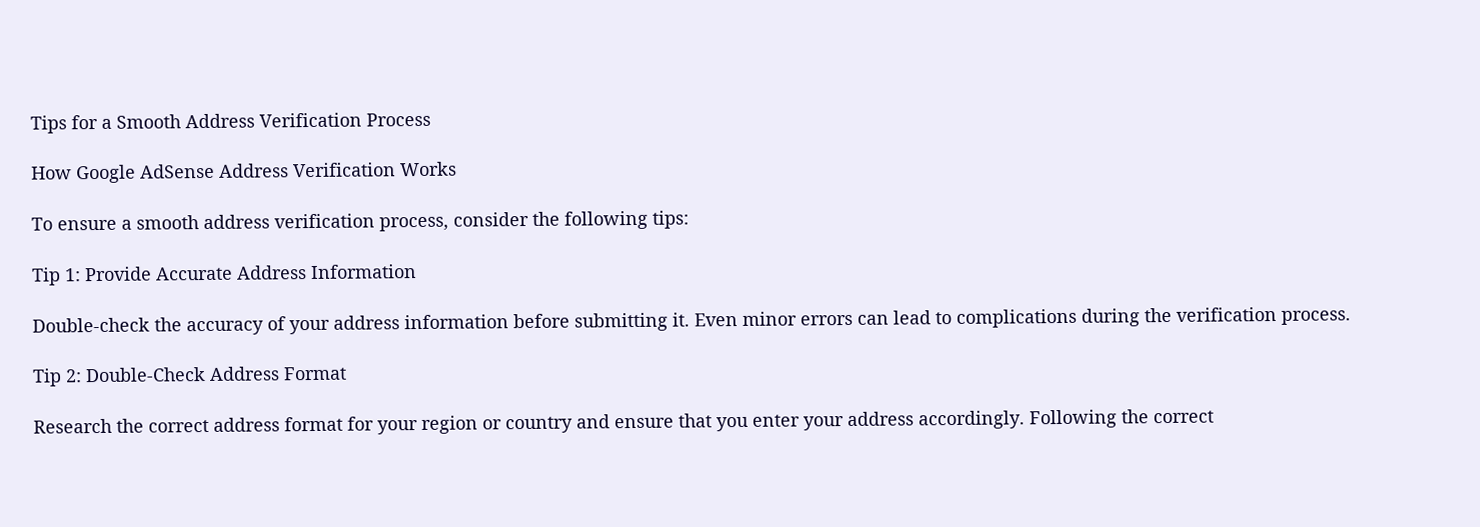Tips for a Smooth Address Verification Process

How Google AdSense Address Verification Works

To ensure a smooth address verification process, consider the following tips:

Tip 1: Provide Accurate Address Information

Double-check the accuracy of your address information before submitting it. Even minor errors can lead to complications during the verification process.

Tip 2: Double-Check Address Format

Research the correct address format for your region or country and ensure that you enter your address accordingly. Following the correct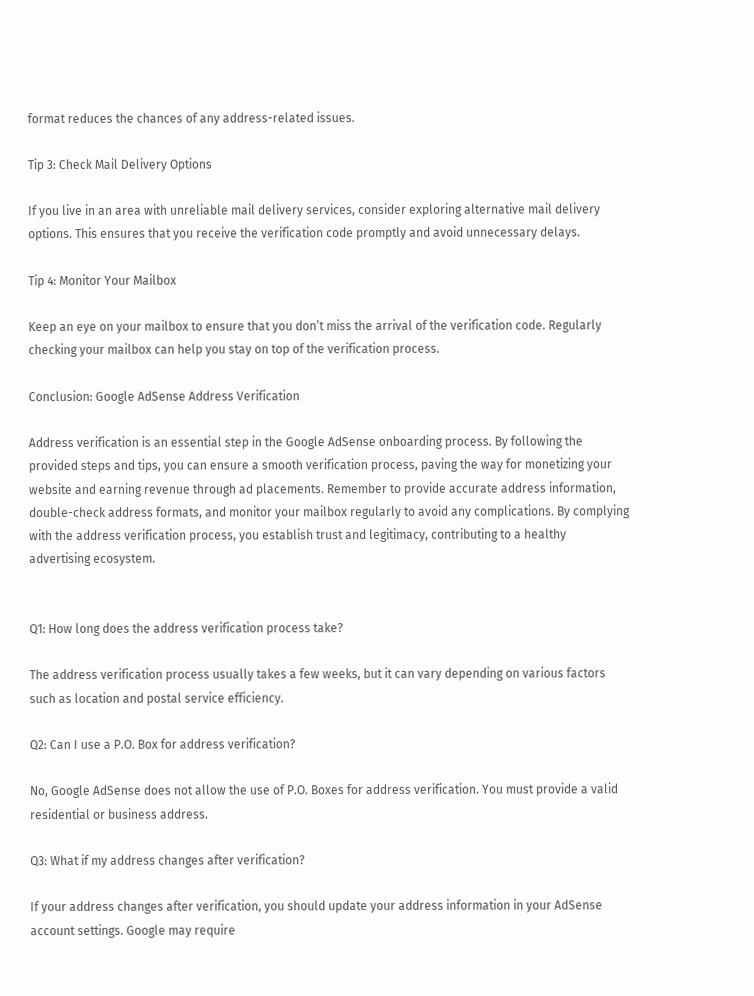format reduces the chances of any address-related issues.

Tip 3: Check Mail Delivery Options

If you live in an area with unreliable mail delivery services, consider exploring alternative mail delivery options. This ensures that you receive the verification code promptly and avoid unnecessary delays.

Tip 4: Monitor Your Mailbox

Keep an eye on your mailbox to ensure that you don’t miss the arrival of the verification code. Regularly checking your mailbox can help you stay on top of the verification process.

Conclusion: Google AdSense Address Verification

Address verification is an essential step in the Google AdSense onboarding process. By following the provided steps and tips, you can ensure a smooth verification process, paving the way for monetizing your website and earning revenue through ad placements. Remember to provide accurate address information, double-check address formats, and monitor your mailbox regularly to avoid any complications. By complying with the address verification process, you establish trust and legitimacy, contributing to a healthy advertising ecosystem.


Q1: How long does the address verification process take?

The address verification process usually takes a few weeks, but it can vary depending on various factors such as location and postal service efficiency.

Q2: Can I use a P.O. Box for address verification?

No, Google AdSense does not allow the use of P.O. Boxes for address verification. You must provide a valid residential or business address.

Q3: What if my address changes after verification?

If your address changes after verification, you should update your address information in your AdSense account settings. Google may require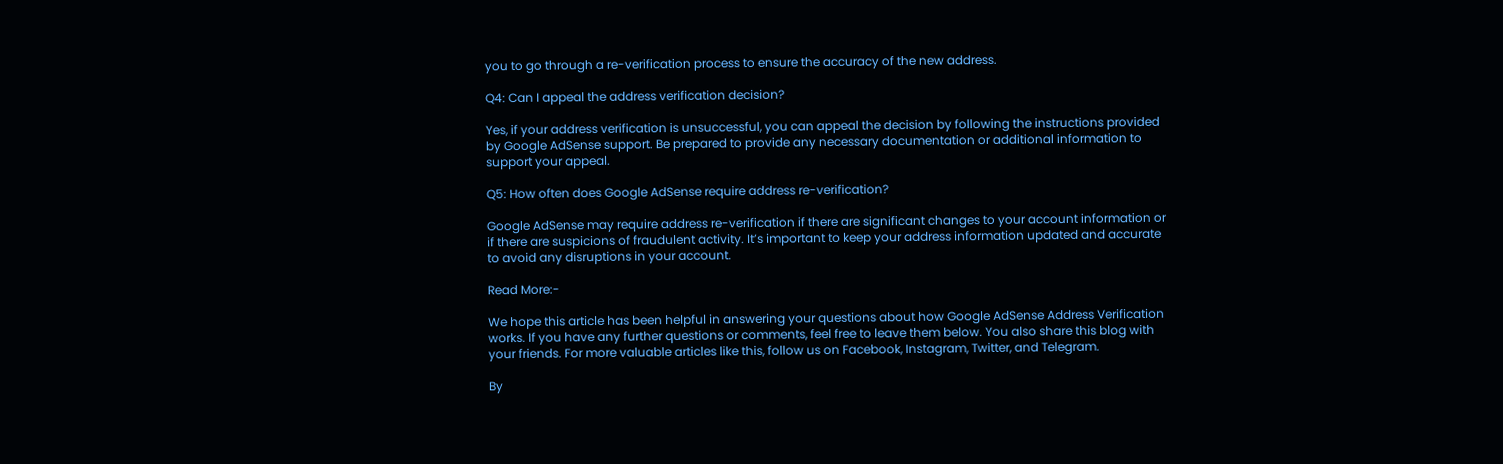you to go through a re-verification process to ensure the accuracy of the new address.

Q4: Can I appeal the address verification decision?

Yes, if your address verification is unsuccessful, you can appeal the decision by following the instructions provided by Google AdSense support. Be prepared to provide any necessary documentation or additional information to support your appeal.

Q5: How often does Google AdSense require address re-verification?

Google AdSense may require address re-verification if there are significant changes to your account information or if there are suspicions of fraudulent activity. It’s important to keep your address information updated and accurate to avoid any disruptions in your account.

Read More:-

We hope this article has been helpful in answering your questions about how Google AdSense Address Verification works. If you have any further questions or comments, feel free to leave them below. You also share this blog with your friends. For more valuable articles like this, follow us on Facebook, Instagram, Twitter, and Telegram.

By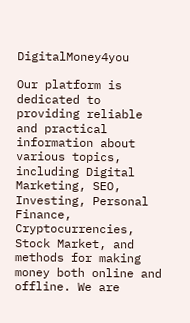DigitalMoney4you

Our platform is dedicated to providing reliable and practical information about various topics, including Digital Marketing, SEO, Investing, Personal Finance, Cryptocurrencies, Stock Market, and methods for making money both online and offline. We are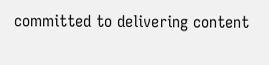committed to delivering content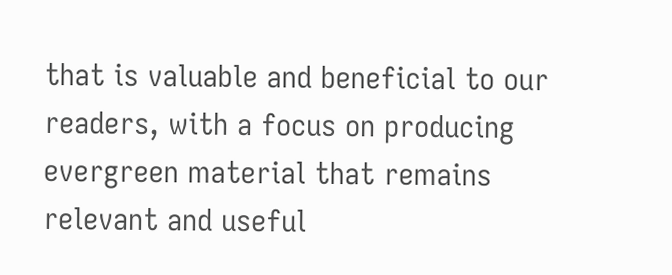that is valuable and beneficial to our readers, with a focus on producing evergreen material that remains relevant and useful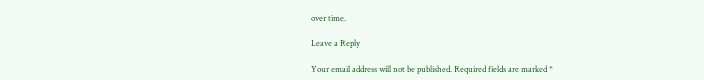over time.

Leave a Reply

Your email address will not be published. Required fields are marked *